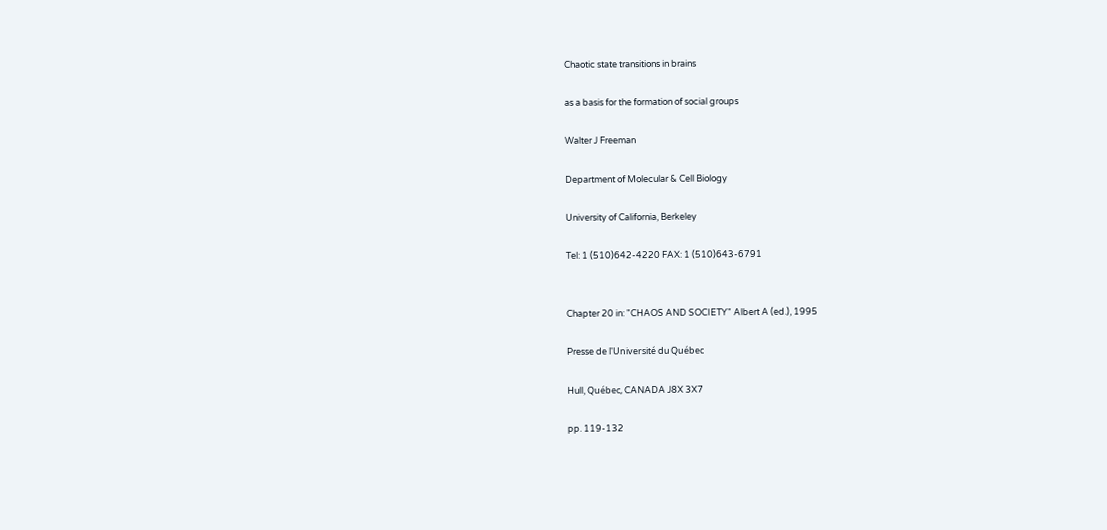Chaotic state transitions in brains

as a basis for the formation of social groups

Walter J Freeman

Department of Molecular & Cell Biology

University of California, Berkeley

Tel: 1 (510)642-4220 FAX: 1 (510)643-6791


Chapter 20 in: "CHAOS AND SOCIETY" Albert A (ed.), 1995

Presse de l'Université du Québec

Hull, Québec, CANADA J8X 3X7

pp. 119-132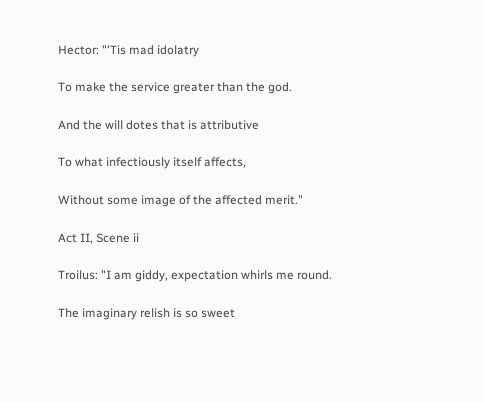Hector: "'Tis mad idolatry

To make the service greater than the god.

And the will dotes that is attributive

To what infectiously itself affects,

Without some image of the affected merit."

Act II, Scene ii

Troilus: "I am giddy, expectation whirls me round.

The imaginary relish is so sweet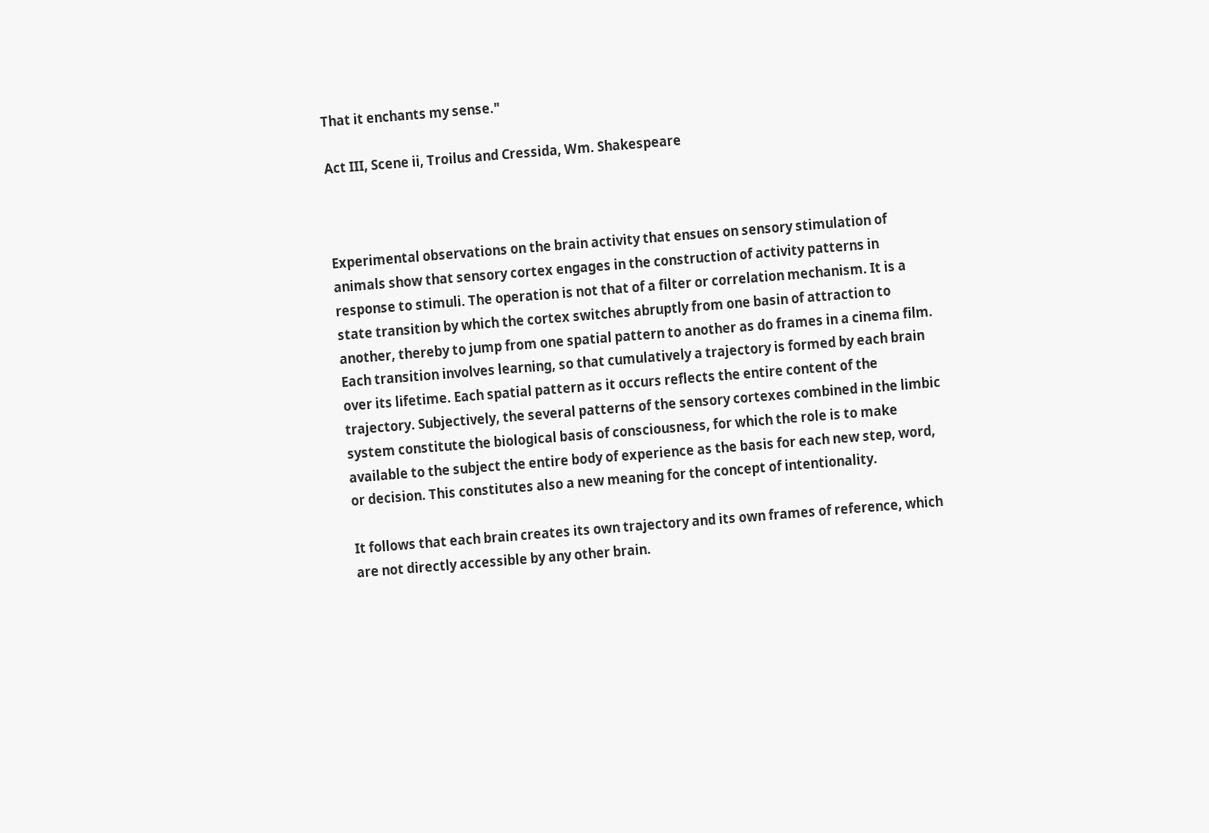That it enchants my sense."

Act III, Scene ii, Troilus and Cressida, Wm. Shakespeare



Experimental observations on the brain activity that ensues on sensory stimulation of animals show that sensory cortex engages in the construction of activity patterns in response to stimuli. The operation is not that of a filter or correlation mechanism. It is a state transition by which the cortex switches abruptly from one basin of attraction to another, thereby to jump from one spatial pattern to another as do frames in a cinema film. Each transition involves learning, so that cumulatively a trajectory is formed by each brain over its lifetime. Each spatial pattern as it occurs reflects the entire content of the trajectory. Subjectively, the several patterns of the sensory cortexes combined in the limbic system constitute the biological basis of consciousness, for which the role is to make available to the subject the entire body of experience as the basis for each new step, word, or decision. This constitutes also a new meaning for the concept of intentionality.

It follows that each brain creates its own trajectory and its own frames of reference, which are not directly accessible by any other brain.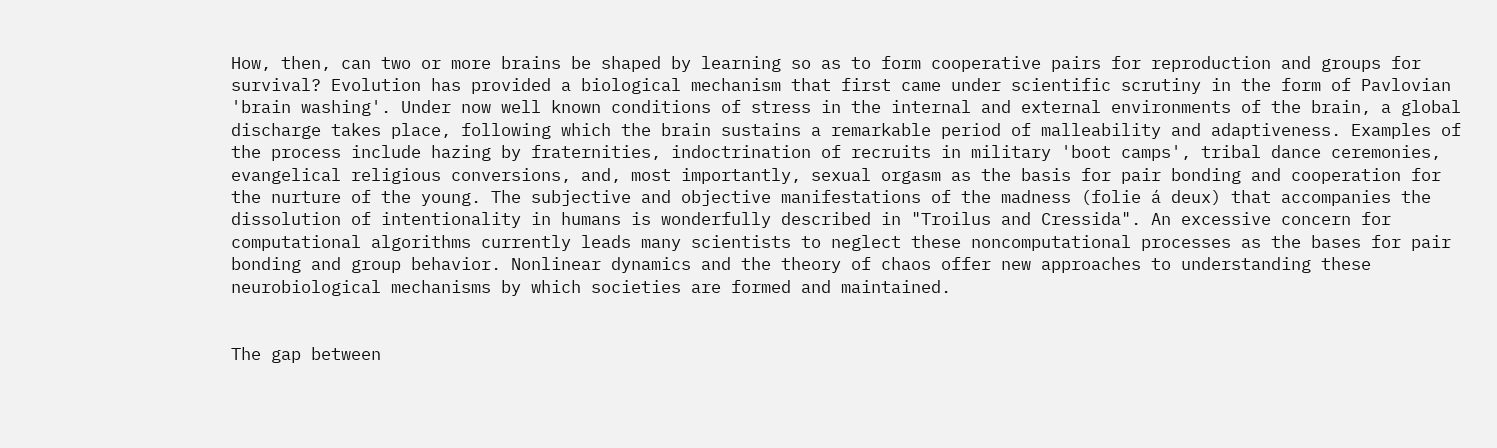How, then, can two or more brains be shaped by learning so as to form cooperative pairs for reproduction and groups for survival? Evolution has provided a biological mechanism that first came under scientific scrutiny in the form of Pavlovian 'brain washing'. Under now well known conditions of stress in the internal and external environments of the brain, a global discharge takes place, following which the brain sustains a remarkable period of malleability and adaptiveness. Examples of the process include hazing by fraternities, indoctrination of recruits in military 'boot camps', tribal dance ceremonies, evangelical religious conversions, and, most importantly, sexual orgasm as the basis for pair bonding and cooperation for the nurture of the young. The subjective and objective manifestations of the madness (folie á deux) that accompanies the dissolution of intentionality in humans is wonderfully described in "Troilus and Cressida". An excessive concern for computational algorithms currently leads many scientists to neglect these noncomputational processes as the bases for pair bonding and group behavior. Nonlinear dynamics and the theory of chaos offer new approaches to understanding these neurobiological mechanisms by which societies are formed and maintained.


The gap between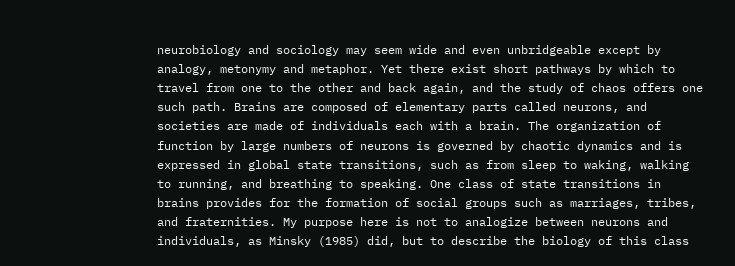neurobiology and sociology may seem wide and even unbridgeable except by analogy, metonymy and metaphor. Yet there exist short pathways by which to travel from one to the other and back again, and the study of chaos offers one such path. Brains are composed of elementary parts called neurons, and societies are made of individuals each with a brain. The organization of function by large numbers of neurons is governed by chaotic dynamics and is expressed in global state transitions, such as from sleep to waking, walking to running, and breathing to speaking. One class of state transitions in brains provides for the formation of social groups such as marriages, tribes, and fraternities. My purpose here is not to analogize between neurons and individuals, as Minsky (1985) did, but to describe the biology of this class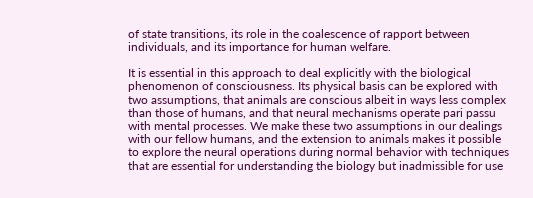of state transitions, its role in the coalescence of rapport between individuals, and its importance for human welfare.

It is essential in this approach to deal explicitly with the biological phenomenon of consciousness. Its physical basis can be explored with two assumptions, that animals are conscious albeit in ways less complex than those of humans, and that neural mechanisms operate pari passu with mental processes. We make these two assumptions in our dealings with our fellow humans, and the extension to animals makes it possible to explore the neural operations during normal behavior with techniques that are essential for understanding the biology but inadmissible for use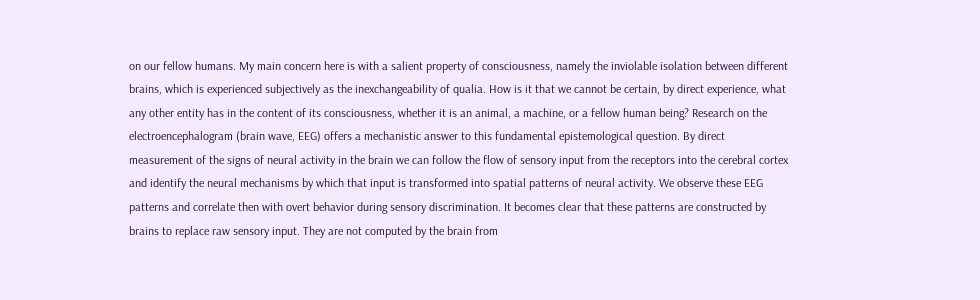on our fellow humans. My main concern here is with a salient property of consciousness, namely the inviolable isolation between different brains, which is experienced subjectively as the inexchangeability of qualia. How is it that we cannot be certain, by direct experience, what any other entity has in the content of its consciousness, whether it is an animal, a machine, or a fellow human being? Research on the electroencephalogram (brain wave, EEG) offers a mechanistic answer to this fundamental epistemological question. By direct measurement of the signs of neural activity in the brain we can follow the flow of sensory input from the receptors into the cerebral cortex and identify the neural mechanisms by which that input is transformed into spatial patterns of neural activity. We observe these EEG patterns and correlate then with overt behavior during sensory discrimination. It becomes clear that these patterns are constructed by brains to replace raw sensory input. They are not computed by the brain from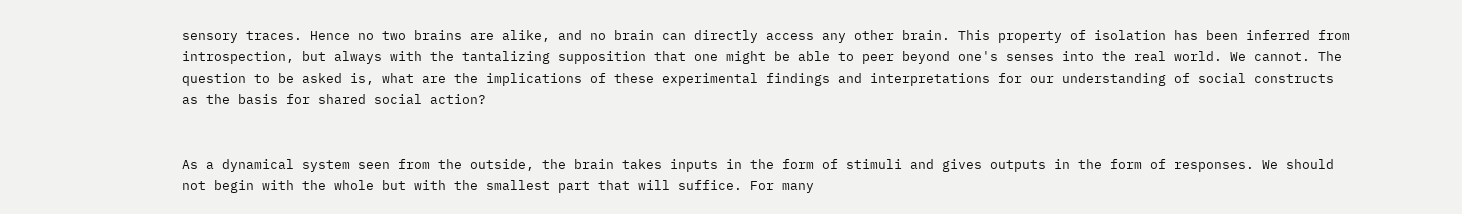sensory traces. Hence no two brains are alike, and no brain can directly access any other brain. This property of isolation has been inferred from introspection, but always with the tantalizing supposition that one might be able to peer beyond one's senses into the real world. We cannot. The question to be asked is, what are the implications of these experimental findings and interpretations for our understanding of social constructs as the basis for shared social action?


As a dynamical system seen from the outside, the brain takes inputs in the form of stimuli and gives outputs in the form of responses. We should not begin with the whole but with the smallest part that will suffice. For many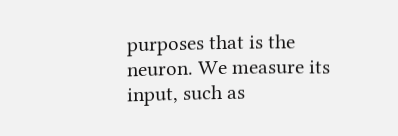purposes that is the neuron. We measure its input, such as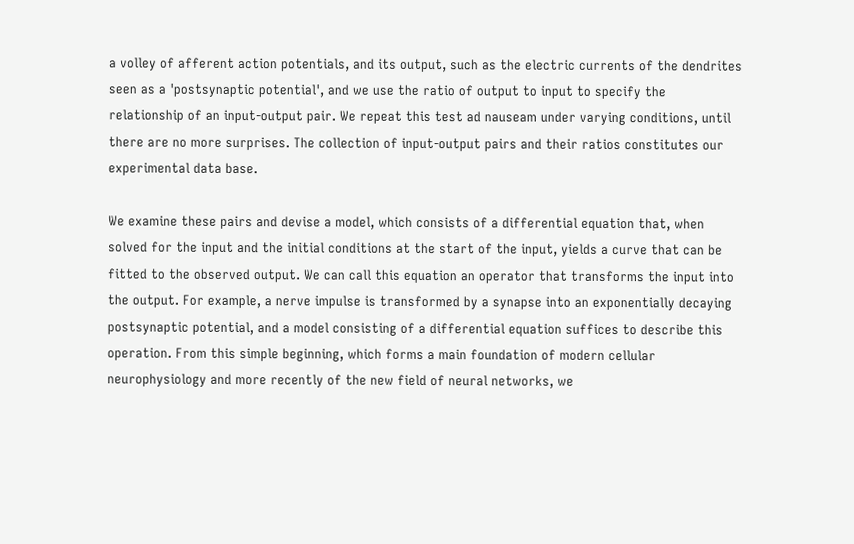a volley of afferent action potentials, and its output, such as the electric currents of the dendrites seen as a 'postsynaptic potential', and we use the ratio of output to input to specify the relationship of an input-output pair. We repeat this test ad nauseam under varying conditions, until there are no more surprises. The collection of input-output pairs and their ratios constitutes our experimental data base.

We examine these pairs and devise a model, which consists of a differential equation that, when solved for the input and the initial conditions at the start of the input, yields a curve that can be fitted to the observed output. We can call this equation an operator that transforms the input into the output. For example, a nerve impulse is transformed by a synapse into an exponentially decaying postsynaptic potential, and a model consisting of a differential equation suffices to describe this operation. From this simple beginning, which forms a main foundation of modern cellular neurophysiology and more recently of the new field of neural networks, we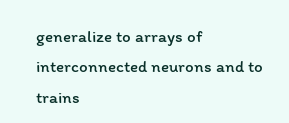generalize to arrays of interconnected neurons and to trains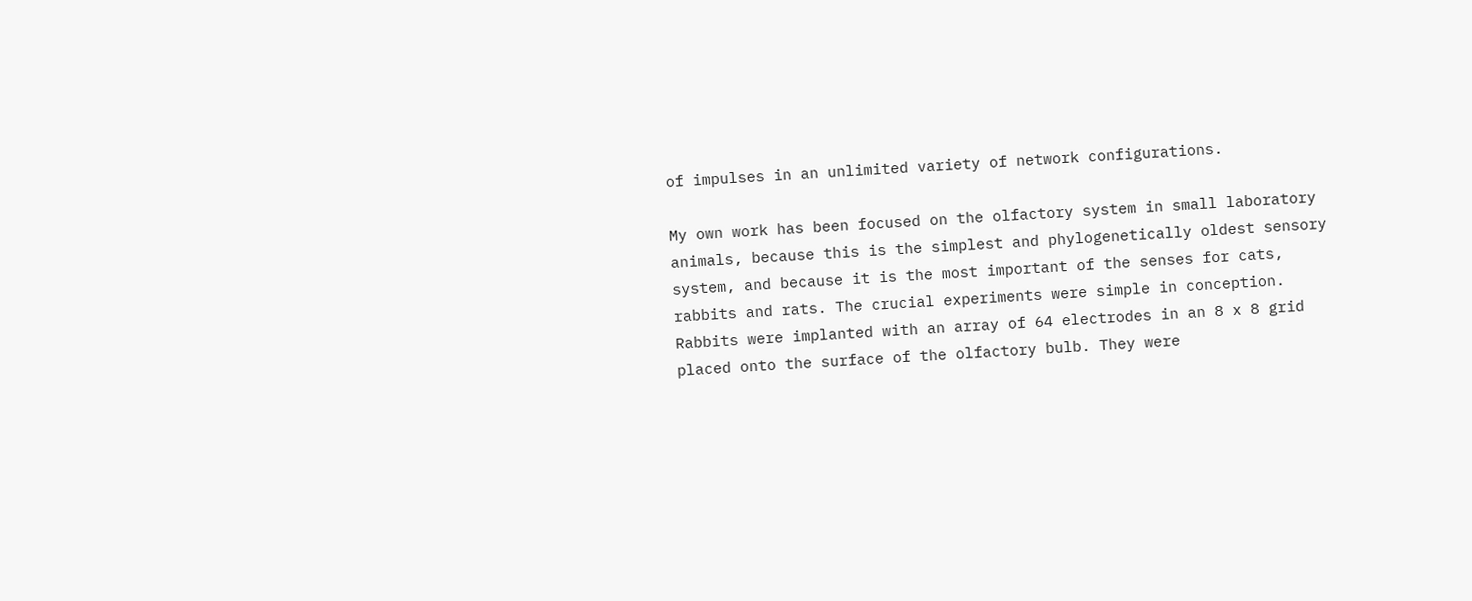of impulses in an unlimited variety of network configurations.

My own work has been focused on the olfactory system in small laboratory animals, because this is the simplest and phylogenetically oldest sensory system, and because it is the most important of the senses for cats, rabbits and rats. The crucial experiments were simple in conception. Rabbits were implanted with an array of 64 electrodes in an 8 x 8 grid placed onto the surface of the olfactory bulb. They were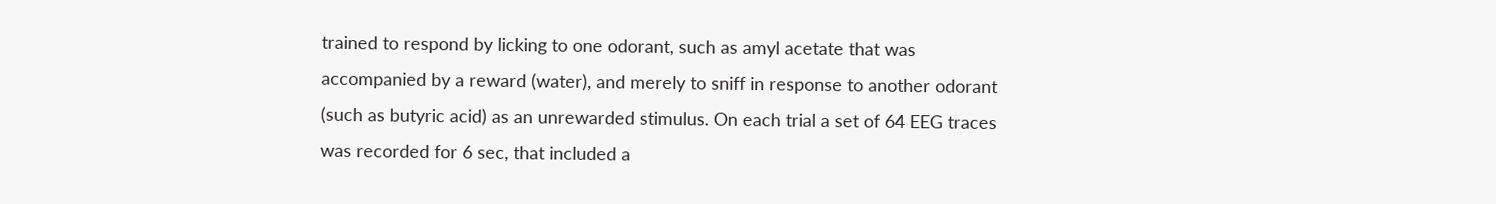trained to respond by licking to one odorant, such as amyl acetate that was accompanied by a reward (water), and merely to sniff in response to another odorant (such as butyric acid) as an unrewarded stimulus. On each trial a set of 64 EEG traces was recorded for 6 sec, that included a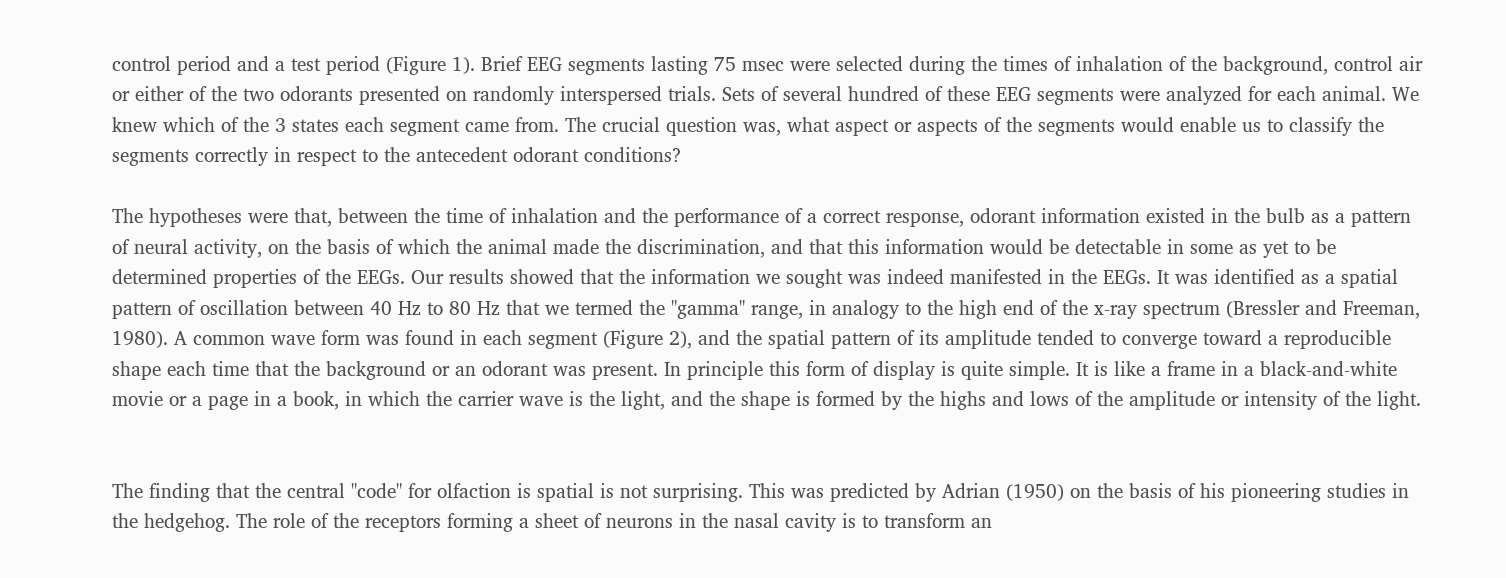control period and a test period (Figure 1). Brief EEG segments lasting 75 msec were selected during the times of inhalation of the background, control air or either of the two odorants presented on randomly interspersed trials. Sets of several hundred of these EEG segments were analyzed for each animal. We knew which of the 3 states each segment came from. The crucial question was, what aspect or aspects of the segments would enable us to classify the segments correctly in respect to the antecedent odorant conditions?

The hypotheses were that, between the time of inhalation and the performance of a correct response, odorant information existed in the bulb as a pattern of neural activity, on the basis of which the animal made the discrimination, and that this information would be detectable in some as yet to be determined properties of the EEGs. Our results showed that the information we sought was indeed manifested in the EEGs. It was identified as a spatial pattern of oscillation between 40 Hz to 80 Hz that we termed the "gamma" range, in analogy to the high end of the x-ray spectrum (Bressler and Freeman, 1980). A common wave form was found in each segment (Figure 2), and the spatial pattern of its amplitude tended to converge toward a reproducible shape each time that the background or an odorant was present. In principle this form of display is quite simple. It is like a frame in a black-and-white movie or a page in a book, in which the carrier wave is the light, and the shape is formed by the highs and lows of the amplitude or intensity of the light.


The finding that the central "code" for olfaction is spatial is not surprising. This was predicted by Adrian (1950) on the basis of his pioneering studies in the hedgehog. The role of the receptors forming a sheet of neurons in the nasal cavity is to transform an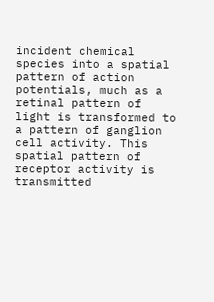incident chemical species into a spatial pattern of action potentials, much as a retinal pattern of light is transformed to a pattern of ganglion cell activity. This spatial pattern of receptor activity is transmitted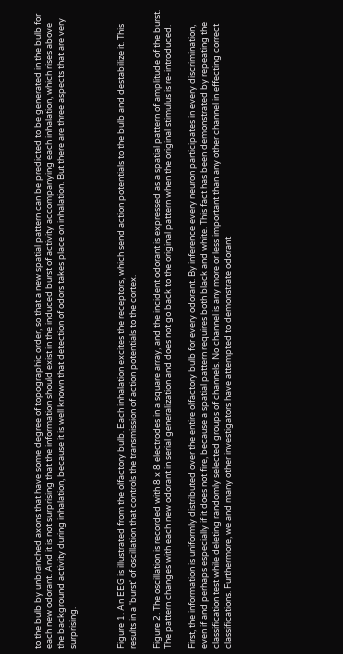to the bulb by unbranched axons that have some degree of topographic order, so that a new spatial pattern can be predicted to be generated in the bulb for each new odorant. And it is not surprising that the information should exist in the induced burst of activity accompanying each inhalation, which rises above the background activity during inhalation, because it is well known that detection of odors takes place on inhalation. But there are three aspects that are very surprising.



Figure 1. An EEG is illustrated from the olfactory bulb. Each inhalation excites the receptors, which send action potentials to the bulb and destabilize it. This results in a 'burst' of oscillation that controls the transmission of action potentials to the cortex.

Figure 2. The oscillation is recorded with 8 x 8 electrodes in a square array, and the incident odorant is expressed as a spatial pattern of amplitude of the burst. The pattern changes with each new odorant in serial generalization and does not go back to the original pattern when the original stimulus is re-introduced.

First, the information is uniformly distributed over the entire olfactory bulb for every odorant. By inference every neuron participates in every discrimination, even if and perhaps especially if it does not fire, because a spatial pattern requires both black and white. This fact has been demonstrated by repeating the classification test while deleting randomly selected groups of channels. No channel is any more or less important than any other channel in effecting correct classifications. Furthermore, we and many other investigators have attempted to demonstrate odorant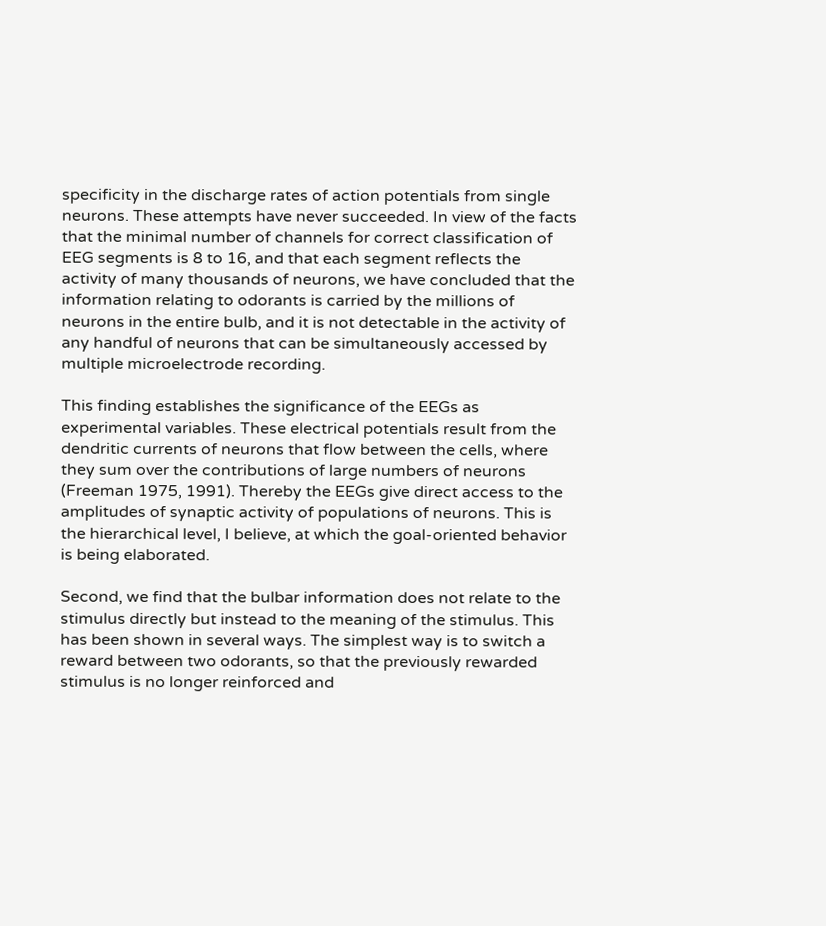specificity in the discharge rates of action potentials from single neurons. These attempts have never succeeded. In view of the facts that the minimal number of channels for correct classification of EEG segments is 8 to 16, and that each segment reflects the activity of many thousands of neurons, we have concluded that the information relating to odorants is carried by the millions of neurons in the entire bulb, and it is not detectable in the activity of any handful of neurons that can be simultaneously accessed by multiple microelectrode recording.

This finding establishes the significance of the EEGs as experimental variables. These electrical potentials result from the dendritic currents of neurons that flow between the cells, where they sum over the contributions of large numbers of neurons (Freeman 1975, 1991). Thereby the EEGs give direct access to the amplitudes of synaptic activity of populations of neurons. This is the hierarchical level, I believe, at which the goal-oriented behavior is being elaborated.

Second, we find that the bulbar information does not relate to the stimulus directly but instead to the meaning of the stimulus. This has been shown in several ways. The simplest way is to switch a reward between two odorants, so that the previously rewarded stimulus is no longer reinforced and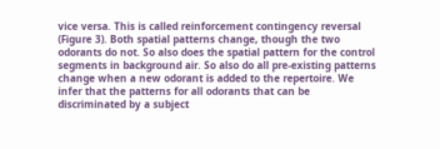vice versa. This is called reinforcement contingency reversal (Figure 3). Both spatial patterns change, though the two odorants do not. So also does the spatial pattern for the control segments in background air. So also do all pre-existing patterns change when a new odorant is added to the repertoire. We infer that the patterns for all odorants that can be discriminated by a subject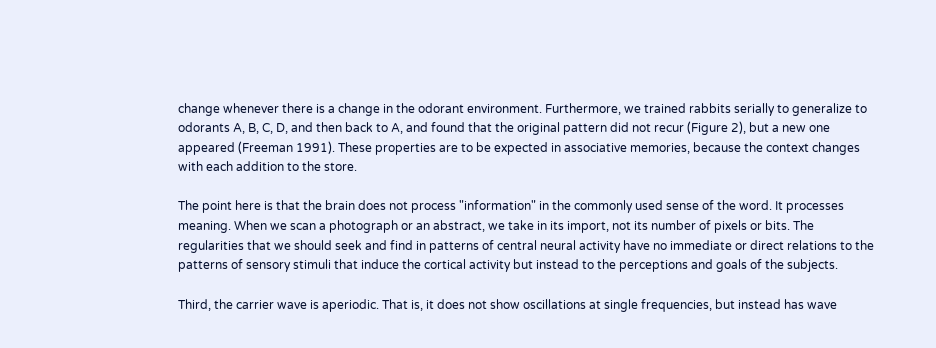change whenever there is a change in the odorant environment. Furthermore, we trained rabbits serially to generalize to odorants A, B, C, D, and then back to A, and found that the original pattern did not recur (Figure 2), but a new one appeared (Freeman 1991). These properties are to be expected in associative memories, because the context changes with each addition to the store.

The point here is that the brain does not process "information" in the commonly used sense of the word. It processes meaning. When we scan a photograph or an abstract, we take in its import, not its number of pixels or bits. The regularities that we should seek and find in patterns of central neural activity have no immediate or direct relations to the patterns of sensory stimuli that induce the cortical activity but instead to the perceptions and goals of the subjects.

Third, the carrier wave is aperiodic. That is, it does not show oscillations at single frequencies, but instead has wave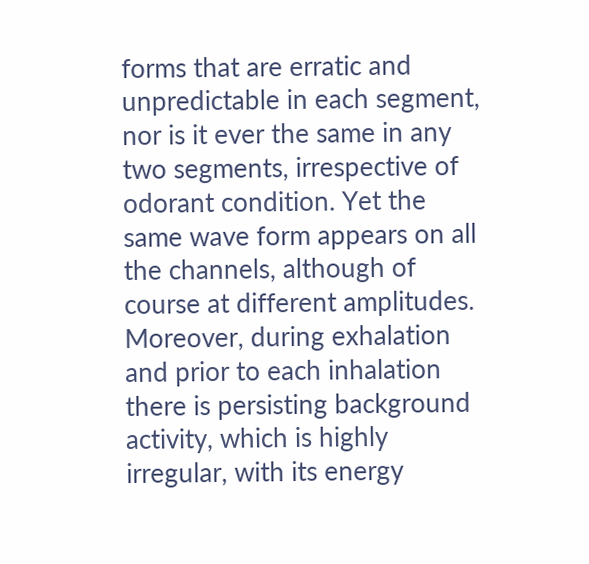forms that are erratic and unpredictable in each segment, nor is it ever the same in any two segments, irrespective of odorant condition. Yet the same wave form appears on all the channels, although of course at different amplitudes. Moreover, during exhalation and prior to each inhalation there is persisting background activity, which is highly irregular, with its energy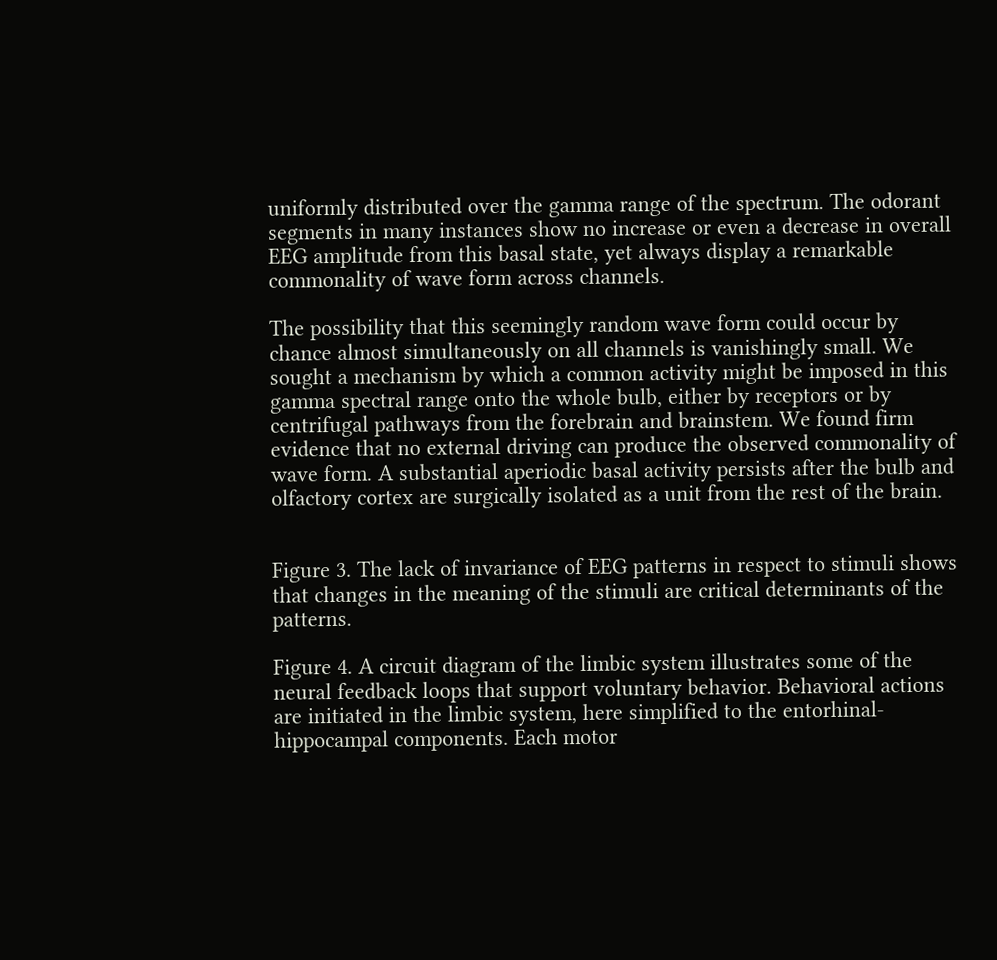uniformly distributed over the gamma range of the spectrum. The odorant segments in many instances show no increase or even a decrease in overall EEG amplitude from this basal state, yet always display a remarkable commonality of wave form across channels.

The possibility that this seemingly random wave form could occur by chance almost simultaneously on all channels is vanishingly small. We sought a mechanism by which a common activity might be imposed in this gamma spectral range onto the whole bulb, either by receptors or by centrifugal pathways from the forebrain and brainstem. We found firm evidence that no external driving can produce the observed commonality of wave form. A substantial aperiodic basal activity persists after the bulb and olfactory cortex are surgically isolated as a unit from the rest of the brain.


Figure 3. The lack of invariance of EEG patterns in respect to stimuli shows that changes in the meaning of the stimuli are critical determinants of the patterns.

Figure 4. A circuit diagram of the limbic system illustrates some of the neural feedback loops that support voluntary behavior. Behavioral actions are initiated in the limbic system, here simplified to the entorhinal-hippocampal components. Each motor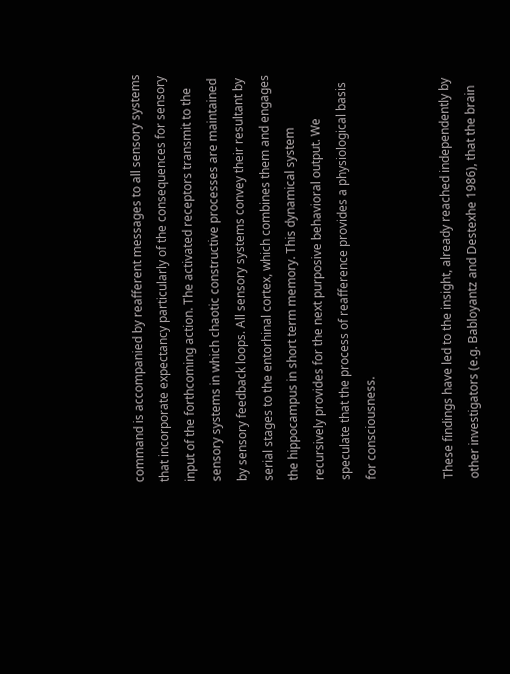command is accompanied by reafferent messages to all sensory systems that incorporate expectancy particularly of the consequences for sensory input of the forthcoming action. The activated receptors transmit to the sensory systems in which chaotic constructive processes are maintained by sensory feedback loops. All sensory systems convey their resultant by serial stages to the entorhinal cortex, which combines them and engages the hippocampus in short term memory. This dynamical system recursively provides for the next purposive behavioral output. We speculate that the process of reafference provides a physiological basis for consciousness.


These findings have led to the insight, already reached independently by other investigators (e.g. Babloyantz and Destexhe 1986), that the brain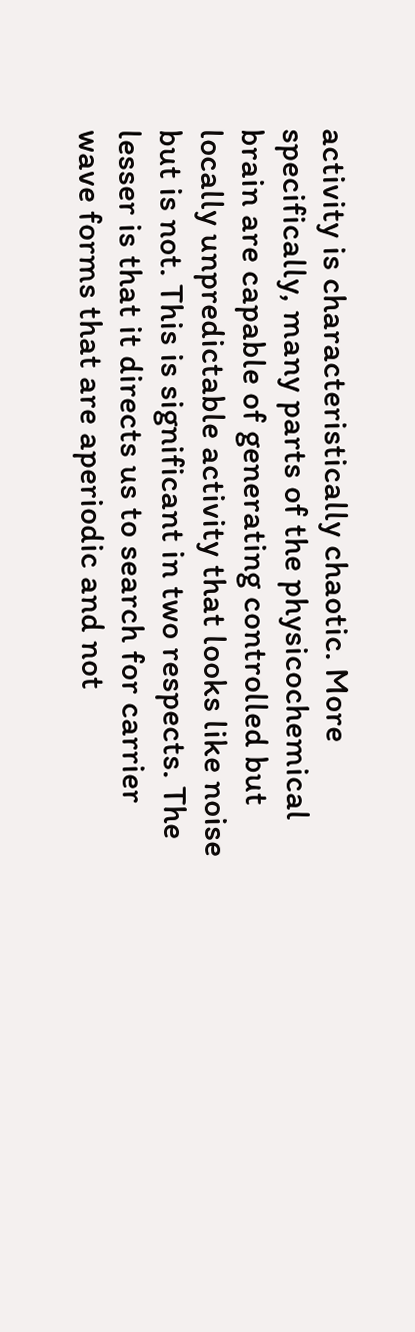activity is characteristically chaotic. More specifically, many parts of the physicochemical brain are capable of generating controlled but locally unpredictable activity that looks like noise but is not. This is significant in two respects. The lesser is that it directs us to search for carrier wave forms that are aperiodic and not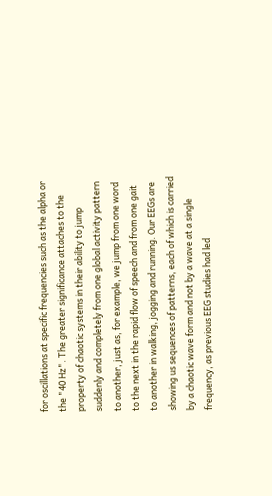for oscillations at specific frequencies such as the alpha or the "40 Hz". The greater significance attaches to the property of chaotic systems in their ability to jump suddenly and completely from one global activity pattern to another, just as, for example, we jump from one word to the next in the rapid flow of speech and from one gait to another in walking, jogging and running. Our EEGs are showing us sequences of patterns, each of which is carried by a chaotic wave form and not by a wave at a single frequency, as previous EEG studies had led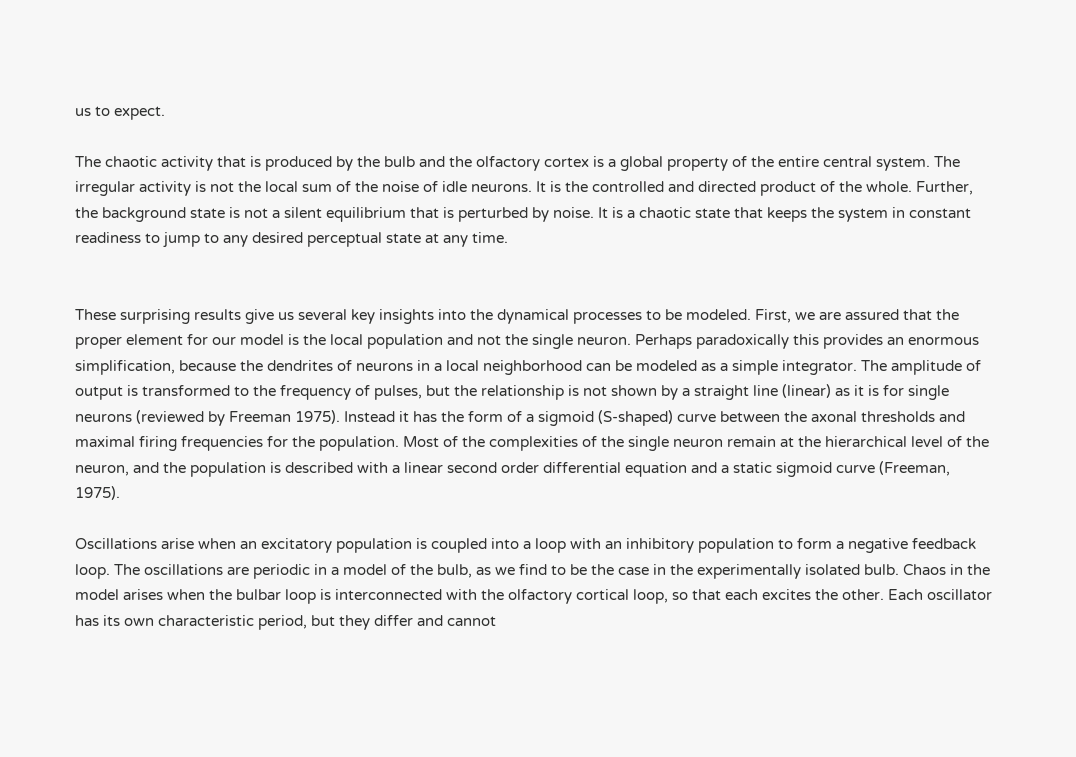us to expect.

The chaotic activity that is produced by the bulb and the olfactory cortex is a global property of the entire central system. The irregular activity is not the local sum of the noise of idle neurons. It is the controlled and directed product of the whole. Further, the background state is not a silent equilibrium that is perturbed by noise. It is a chaotic state that keeps the system in constant readiness to jump to any desired perceptual state at any time.


These surprising results give us several key insights into the dynamical processes to be modeled. First, we are assured that the proper element for our model is the local population and not the single neuron. Perhaps paradoxically this provides an enormous simplification, because the dendrites of neurons in a local neighborhood can be modeled as a simple integrator. The amplitude of output is transformed to the frequency of pulses, but the relationship is not shown by a straight line (linear) as it is for single neurons (reviewed by Freeman 1975). Instead it has the form of a sigmoid (S-shaped) curve between the axonal thresholds and maximal firing frequencies for the population. Most of the complexities of the single neuron remain at the hierarchical level of the neuron, and the population is described with a linear second order differential equation and a static sigmoid curve (Freeman, 1975).

Oscillations arise when an excitatory population is coupled into a loop with an inhibitory population to form a negative feedback loop. The oscillations are periodic in a model of the bulb, as we find to be the case in the experimentally isolated bulb. Chaos in the model arises when the bulbar loop is interconnected with the olfactory cortical loop, so that each excites the other. Each oscillator has its own characteristic period, but they differ and cannot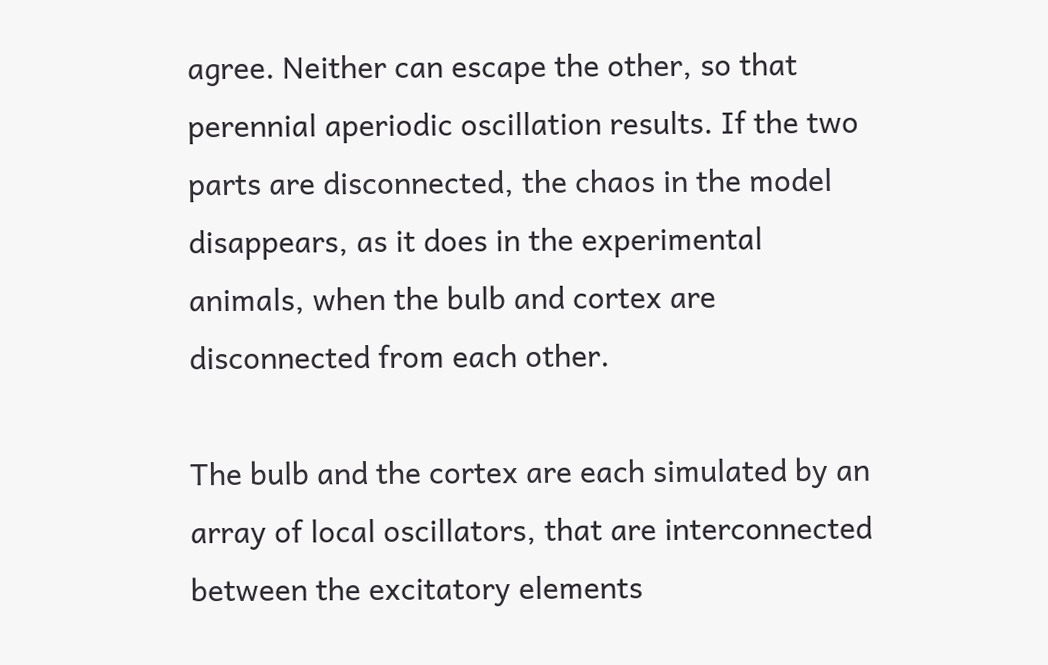agree. Neither can escape the other, so that perennial aperiodic oscillation results. If the two parts are disconnected, the chaos in the model disappears, as it does in the experimental animals, when the bulb and cortex are disconnected from each other.

The bulb and the cortex are each simulated by an array of local oscillators, that are interconnected between the excitatory elements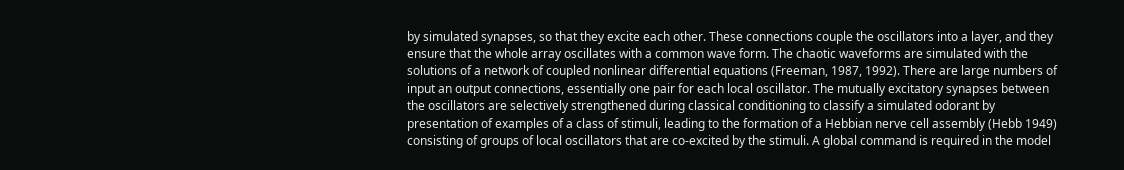by simulated synapses, so that they excite each other. These connections couple the oscillators into a layer, and they ensure that the whole array oscillates with a common wave form. The chaotic waveforms are simulated with the solutions of a network of coupled nonlinear differential equations (Freeman, 1987, 1992). There are large numbers of input an output connections, essentially one pair for each local oscillator. The mutually excitatory synapses between the oscillators are selectively strengthened during classical conditioning to classify a simulated odorant by presentation of examples of a class of stimuli, leading to the formation of a Hebbian nerve cell assembly (Hebb 1949) consisting of groups of local oscillators that are co-excited by the stimuli. A global command is required in the model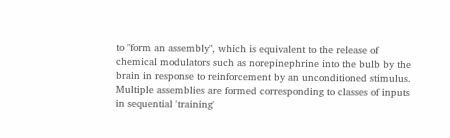to "form an assembly", which is equivalent to the release of chemical modulators such as norepinephrine into the bulb by the brain in response to reinforcement by an unconditioned stimulus. Multiple assemblies are formed corresponding to classes of inputs in sequential 'training'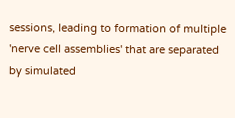sessions, leading to formation of multiple 'nerve cell assemblies' that are separated by simulated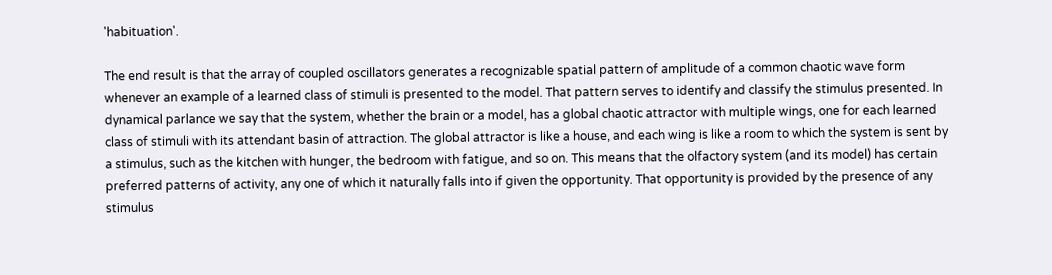'habituation'.

The end result is that the array of coupled oscillators generates a recognizable spatial pattern of amplitude of a common chaotic wave form whenever an example of a learned class of stimuli is presented to the model. That pattern serves to identify and classify the stimulus presented. In dynamical parlance we say that the system, whether the brain or a model, has a global chaotic attractor with multiple wings, one for each learned class of stimuli with its attendant basin of attraction. The global attractor is like a house, and each wing is like a room to which the system is sent by a stimulus, such as the kitchen with hunger, the bedroom with fatigue, and so on. This means that the olfactory system (and its model) has certain preferred patterns of activity, any one of which it naturally falls into if given the opportunity. That opportunity is provided by the presence of any stimulus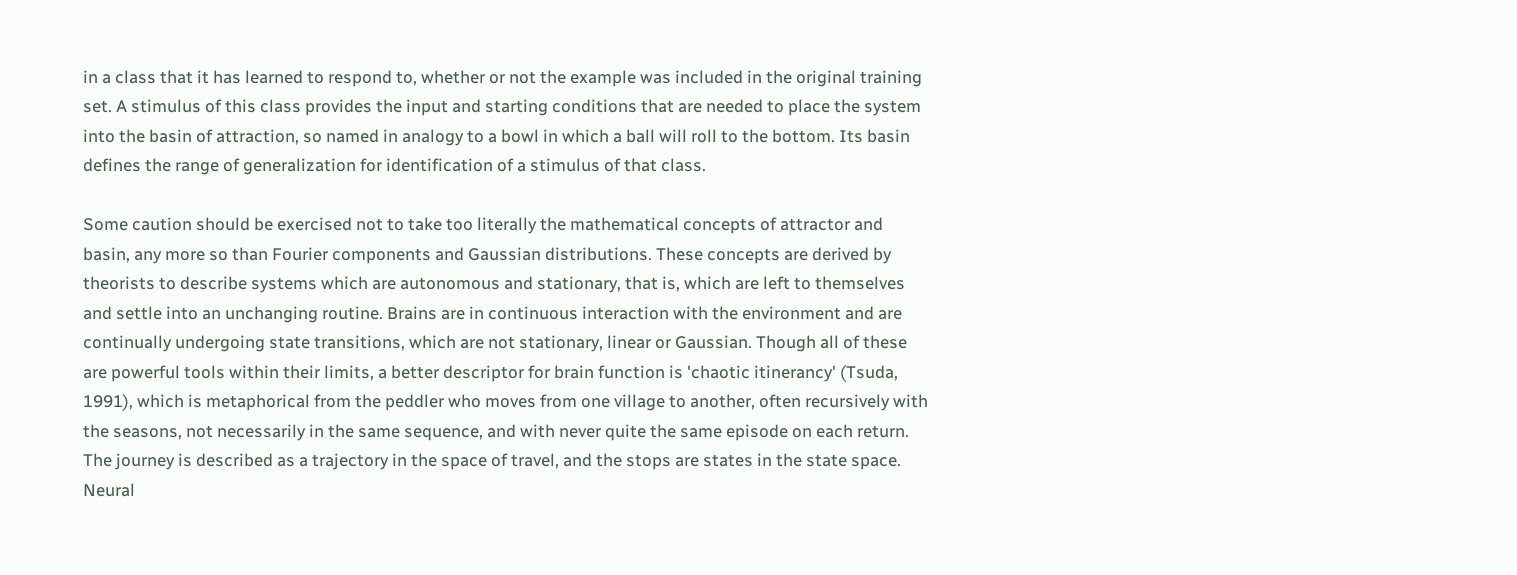in a class that it has learned to respond to, whether or not the example was included in the original training set. A stimulus of this class provides the input and starting conditions that are needed to place the system into the basin of attraction, so named in analogy to a bowl in which a ball will roll to the bottom. Its basin defines the range of generalization for identification of a stimulus of that class.

Some caution should be exercised not to take too literally the mathematical concepts of attractor and basin, any more so than Fourier components and Gaussian distributions. These concepts are derived by theorists to describe systems which are autonomous and stationary, that is, which are left to themselves and settle into an unchanging routine. Brains are in continuous interaction with the environment and are continually undergoing state transitions, which are not stationary, linear or Gaussian. Though all of these are powerful tools within their limits, a better descriptor for brain function is 'chaotic itinerancy' (Tsuda, 1991), which is metaphorical from the peddler who moves from one village to another, often recursively with the seasons, not necessarily in the same sequence, and with never quite the same episode on each return. The journey is described as a trajectory in the space of travel, and the stops are states in the state space. Neural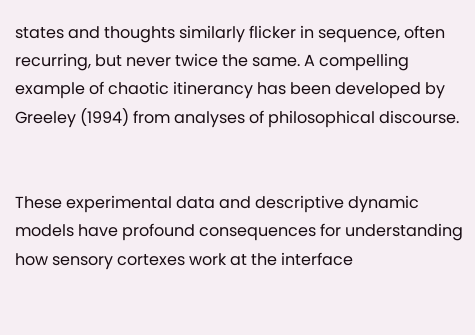states and thoughts similarly flicker in sequence, often recurring, but never twice the same. A compelling example of chaotic itinerancy has been developed by Greeley (1994) from analyses of philosophical discourse.


These experimental data and descriptive dynamic models have profound consequences for understanding how sensory cortexes work at the interface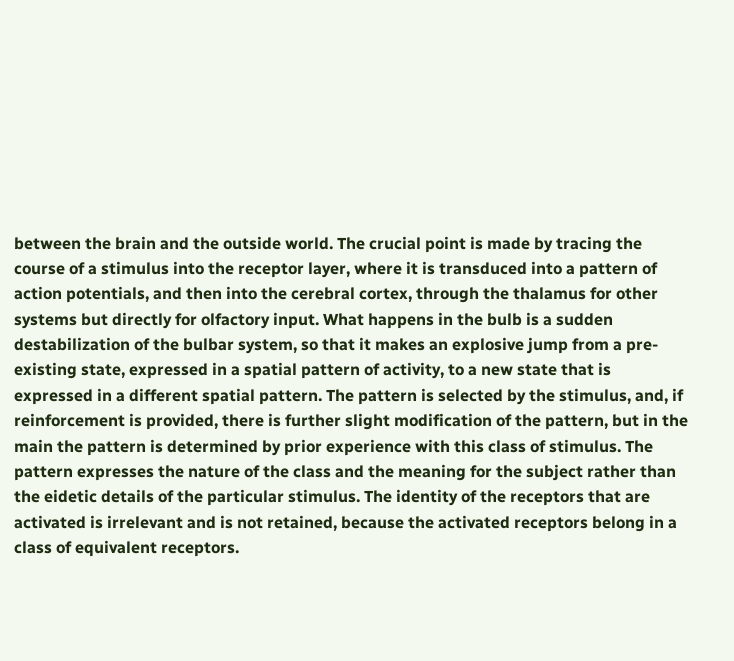between the brain and the outside world. The crucial point is made by tracing the course of a stimulus into the receptor layer, where it is transduced into a pattern of action potentials, and then into the cerebral cortex, through the thalamus for other systems but directly for olfactory input. What happens in the bulb is a sudden destabilization of the bulbar system, so that it makes an explosive jump from a pre-existing state, expressed in a spatial pattern of activity, to a new state that is expressed in a different spatial pattern. The pattern is selected by the stimulus, and, if reinforcement is provided, there is further slight modification of the pattern, but in the main the pattern is determined by prior experience with this class of stimulus. The pattern expresses the nature of the class and the meaning for the subject rather than the eidetic details of the particular stimulus. The identity of the receptors that are activated is irrelevant and is not retained, because the activated receptors belong in a class of equivalent receptors.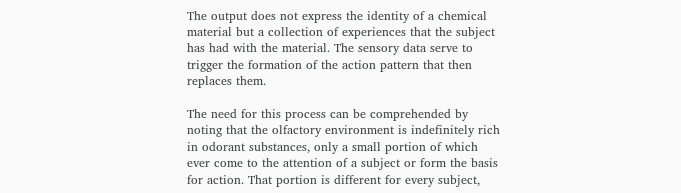The output does not express the identity of a chemical material but a collection of experiences that the subject has had with the material. The sensory data serve to trigger the formation of the action pattern that then replaces them.

The need for this process can be comprehended by noting that the olfactory environment is indefinitely rich in odorant substances, only a small portion of which ever come to the attention of a subject or form the basis for action. That portion is different for every subject,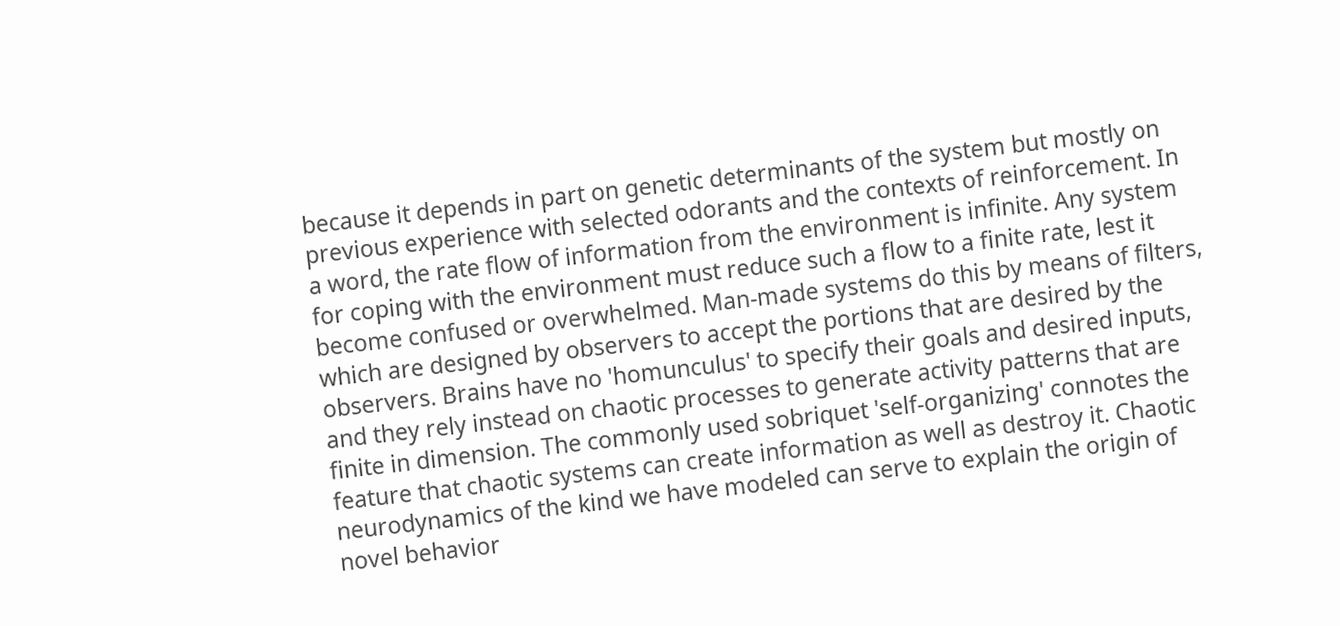because it depends in part on genetic determinants of the system but mostly on previous experience with selected odorants and the contexts of reinforcement. In a word, the rate flow of information from the environment is infinite. Any system for coping with the environment must reduce such a flow to a finite rate, lest it become confused or overwhelmed. Man-made systems do this by means of filters, which are designed by observers to accept the portions that are desired by the observers. Brains have no 'homunculus' to specify their goals and desired inputs, and they rely instead on chaotic processes to generate activity patterns that are finite in dimension. The commonly used sobriquet 'self-organizing' connotes the feature that chaotic systems can create information as well as destroy it. Chaotic neurodynamics of the kind we have modeled can serve to explain the origin of novel behavior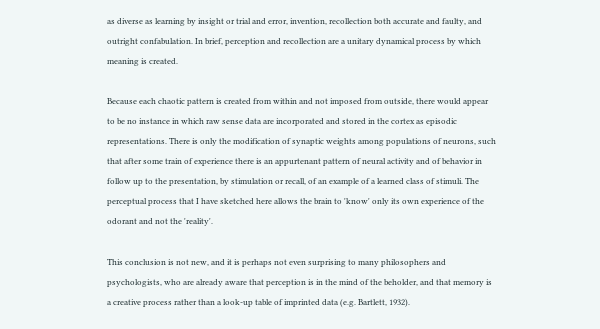as diverse as learning by insight or trial and error, invention, recollection both accurate and faulty, and outright confabulation. In brief, perception and recollection are a unitary dynamical process by which meaning is created.

Because each chaotic pattern is created from within and not imposed from outside, there would appear to be no instance in which raw sense data are incorporated and stored in the cortex as episodic representations. There is only the modification of synaptic weights among populations of neurons, such that after some train of experience there is an appurtenant pattern of neural activity and of behavior in follow up to the presentation, by stimulation or recall, of an example of a learned class of stimuli. The perceptual process that I have sketched here allows the brain to 'know' only its own experience of the odorant and not the 'reality'.

This conclusion is not new, and it is perhaps not even surprising to many philosophers and psychologists, who are already aware that perception is in the mind of the beholder, and that memory is a creative process rather than a look-up table of imprinted data (e.g. Bartlett, 1932).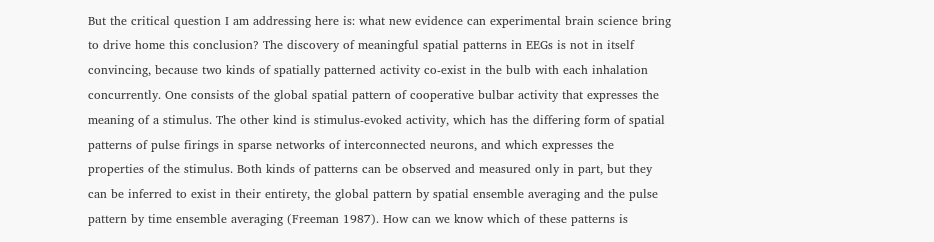But the critical question I am addressing here is: what new evidence can experimental brain science bring to drive home this conclusion? The discovery of meaningful spatial patterns in EEGs is not in itself convincing, because two kinds of spatially patterned activity co-exist in the bulb with each inhalation concurrently. One consists of the global spatial pattern of cooperative bulbar activity that expresses the meaning of a stimulus. The other kind is stimulus-evoked activity, which has the differing form of spatial patterns of pulse firings in sparse networks of interconnected neurons, and which expresses the properties of the stimulus. Both kinds of patterns can be observed and measured only in part, but they can be inferred to exist in their entirety, the global pattern by spatial ensemble averaging and the pulse pattern by time ensemble averaging (Freeman 1987). How can we know which of these patterns is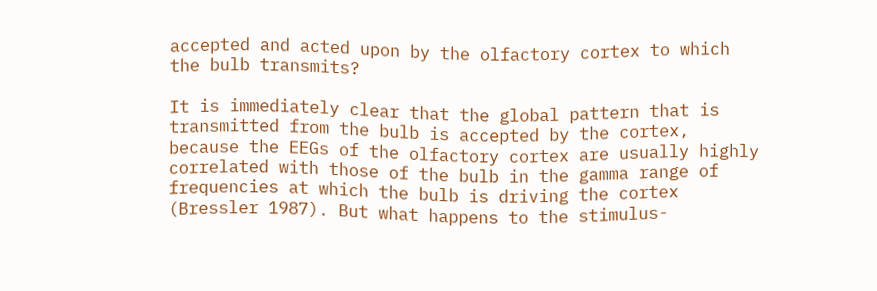accepted and acted upon by the olfactory cortex to which the bulb transmits?

It is immediately clear that the global pattern that is transmitted from the bulb is accepted by the cortex, because the EEGs of the olfactory cortex are usually highly correlated with those of the bulb in the gamma range of frequencies at which the bulb is driving the cortex (Bressler 1987). But what happens to the stimulus-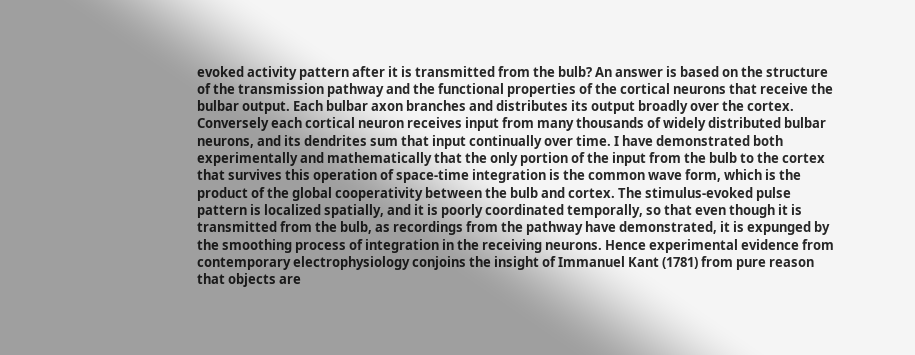evoked activity pattern after it is transmitted from the bulb? An answer is based on the structure of the transmission pathway and the functional properties of the cortical neurons that receive the bulbar output. Each bulbar axon branches and distributes its output broadly over the cortex. Conversely each cortical neuron receives input from many thousands of widely distributed bulbar neurons, and its dendrites sum that input continually over time. I have demonstrated both experimentally and mathematically that the only portion of the input from the bulb to the cortex that survives this operation of space-time integration is the common wave form, which is the product of the global cooperativity between the bulb and cortex. The stimulus-evoked pulse pattern is localized spatially, and it is poorly coordinated temporally, so that even though it is transmitted from the bulb, as recordings from the pathway have demonstrated, it is expunged by the smoothing process of integration in the receiving neurons. Hence experimental evidence from contemporary electrophysiology conjoins the insight of Immanuel Kant (1781) from pure reason that objects are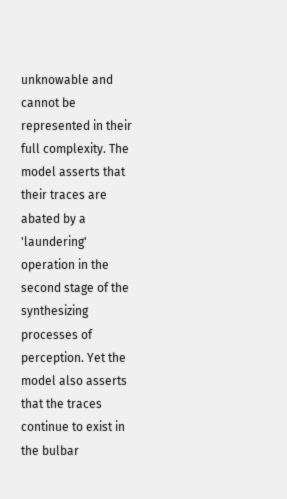unknowable and cannot be represented in their full complexity. The model asserts that their traces are abated by a 'laundering' operation in the second stage of the synthesizing processes of perception. Yet the model also asserts that the traces continue to exist in the bulbar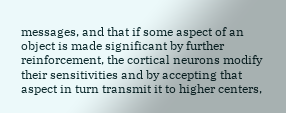messages, and that if some aspect of an object is made significant by further reinforcement, the cortical neurons modify their sensitivities and by accepting that aspect in turn transmit it to higher centers,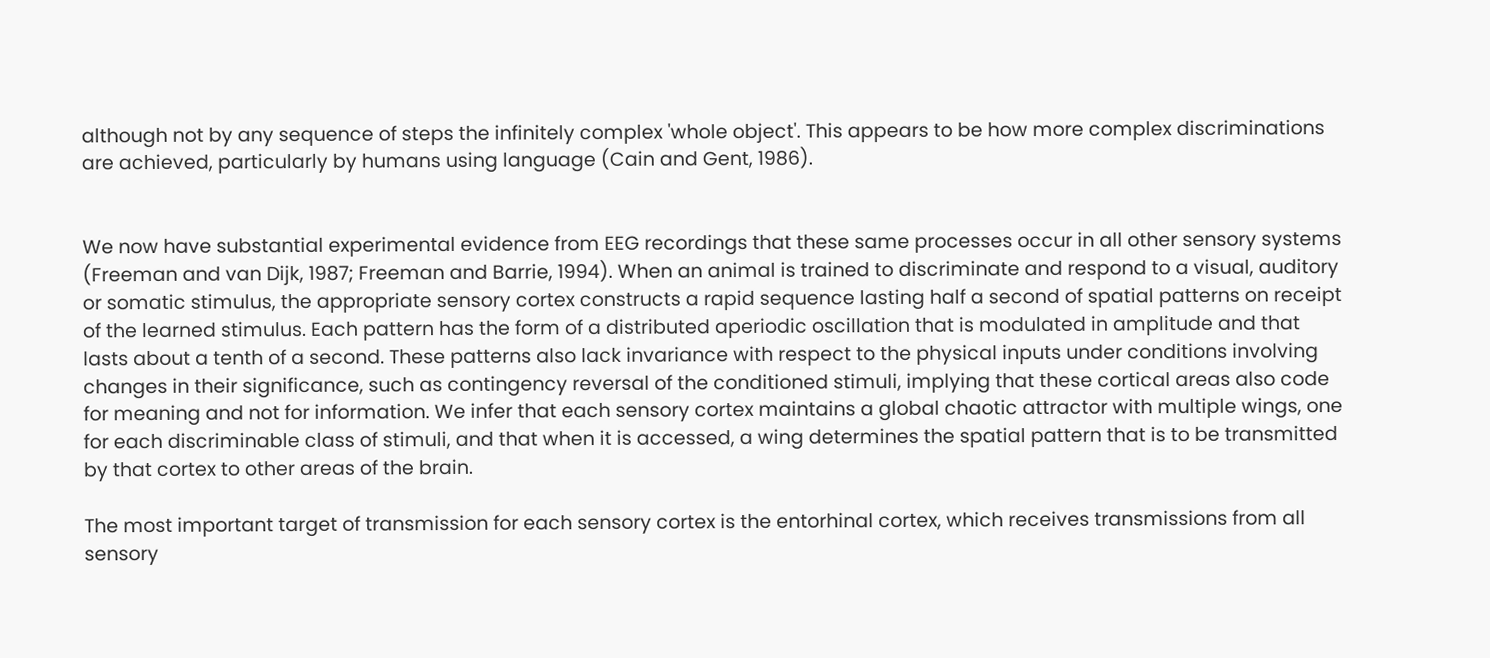although not by any sequence of steps the infinitely complex 'whole object'. This appears to be how more complex discriminations are achieved, particularly by humans using language (Cain and Gent, 1986).


We now have substantial experimental evidence from EEG recordings that these same processes occur in all other sensory systems (Freeman and van Dijk, 1987; Freeman and Barrie, 1994). When an animal is trained to discriminate and respond to a visual, auditory or somatic stimulus, the appropriate sensory cortex constructs a rapid sequence lasting half a second of spatial patterns on receipt of the learned stimulus. Each pattern has the form of a distributed aperiodic oscillation that is modulated in amplitude and that lasts about a tenth of a second. These patterns also lack invariance with respect to the physical inputs under conditions involving changes in their significance, such as contingency reversal of the conditioned stimuli, implying that these cortical areas also code for meaning and not for information. We infer that each sensory cortex maintains a global chaotic attractor with multiple wings, one for each discriminable class of stimuli, and that when it is accessed, a wing determines the spatial pattern that is to be transmitted by that cortex to other areas of the brain.

The most important target of transmission for each sensory cortex is the entorhinal cortex, which receives transmissions from all sensory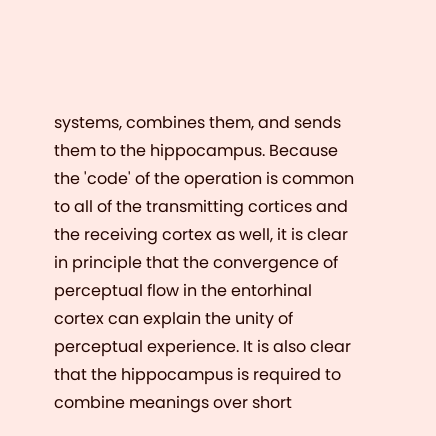systems, combines them, and sends them to the hippocampus. Because the 'code' of the operation is common to all of the transmitting cortices and the receiving cortex as well, it is clear in principle that the convergence of perceptual flow in the entorhinal cortex can explain the unity of perceptual experience. It is also clear that the hippocampus is required to combine meanings over short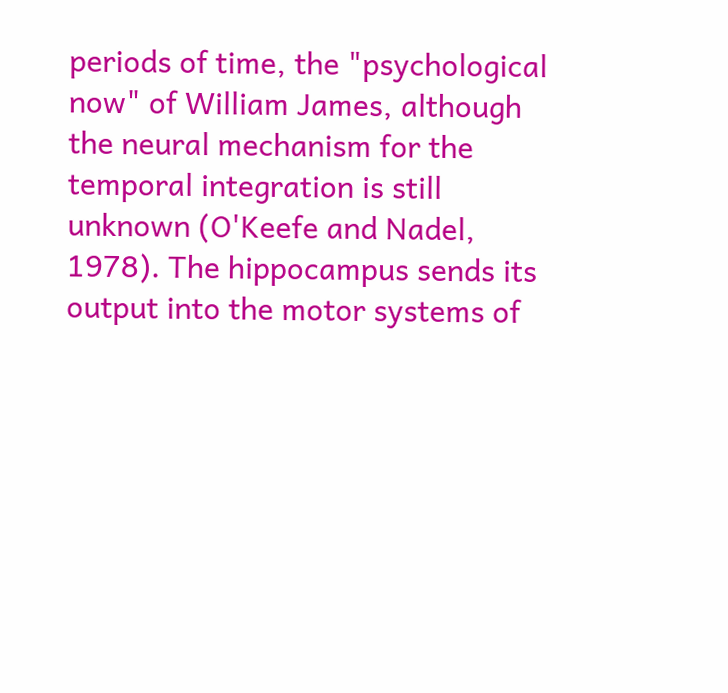periods of time, the "psychological now" of William James, although the neural mechanism for the temporal integration is still unknown (O'Keefe and Nadel, 1978). The hippocampus sends its output into the motor systems of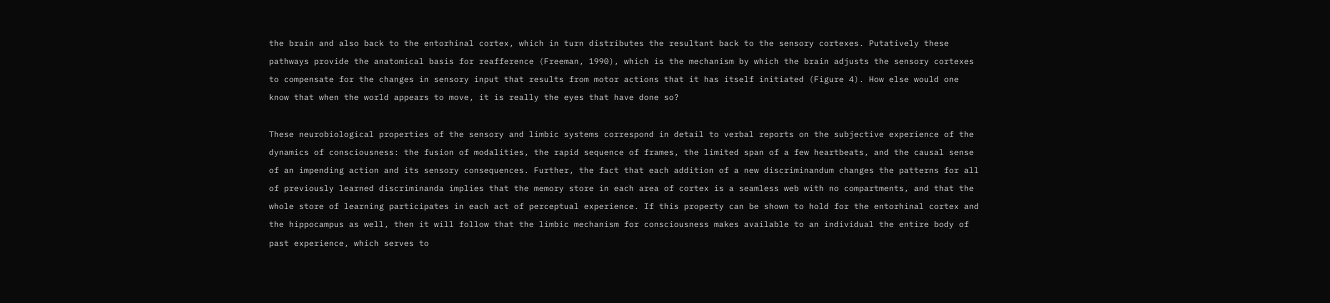the brain and also back to the entorhinal cortex, which in turn distributes the resultant back to the sensory cortexes. Putatively these pathways provide the anatomical basis for reafference (Freeman, 1990), which is the mechanism by which the brain adjusts the sensory cortexes to compensate for the changes in sensory input that results from motor actions that it has itself initiated (Figure 4). How else would one know that when the world appears to move, it is really the eyes that have done so?

These neurobiological properties of the sensory and limbic systems correspond in detail to verbal reports on the subjective experience of the dynamics of consciousness: the fusion of modalities, the rapid sequence of frames, the limited span of a few heartbeats, and the causal sense of an impending action and its sensory consequences. Further, the fact that each addition of a new discriminandum changes the patterns for all of previously learned discriminanda implies that the memory store in each area of cortex is a seamless web with no compartments, and that the whole store of learning participates in each act of perceptual experience. If this property can be shown to hold for the entorhinal cortex and the hippocampus as well, then it will follow that the limbic mechanism for consciousness makes available to an individual the entire body of past experience, which serves to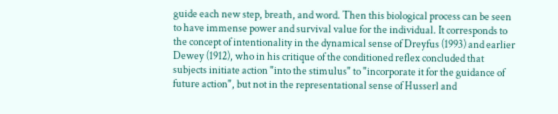guide each new step, breath, and word. Then this biological process can be seen to have immense power and survival value for the individual. It corresponds to the concept of intentionality in the dynamical sense of Dreyfus (1993) and earlier Dewey (1912), who in his critique of the conditioned reflex concluded that subjects initiate action "into the stimulus" to "incorporate it for the guidance of future action", but not in the representational sense of Husserl and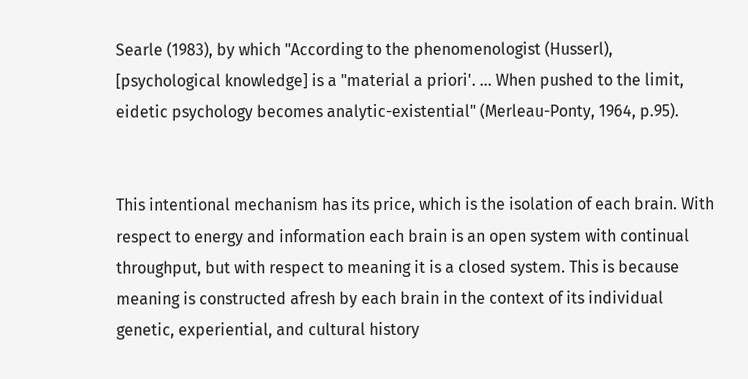Searle (1983), by which "According to the phenomenologist (Husserl), [psychological knowledge] is a "material a priori'. ... When pushed to the limit, eidetic psychology becomes analytic-existential" (Merleau-Ponty, 1964, p.95).


This intentional mechanism has its price, which is the isolation of each brain. With respect to energy and information each brain is an open system with continual throughput, but with respect to meaning it is a closed system. This is because meaning is constructed afresh by each brain in the context of its individual genetic, experiential, and cultural history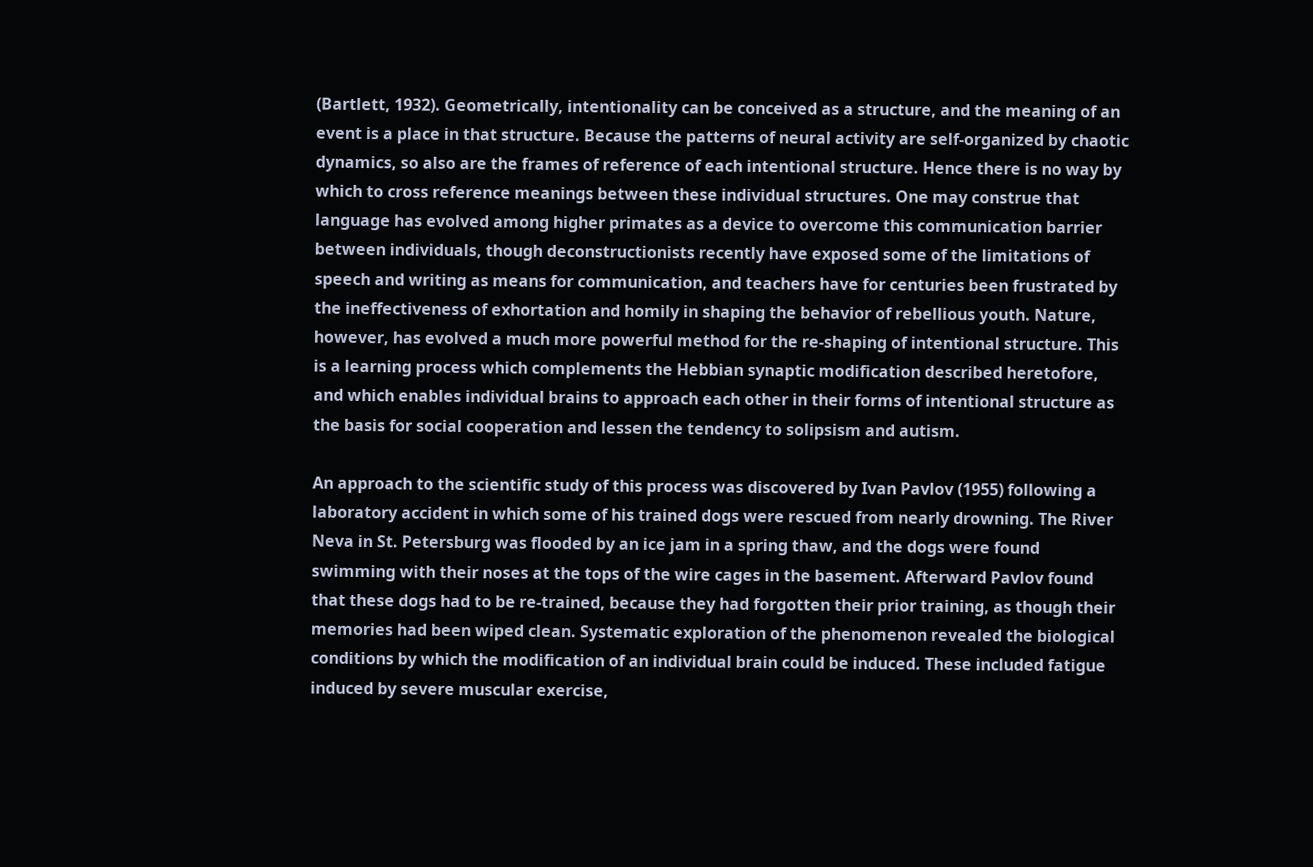(Bartlett, 1932). Geometrically, intentionality can be conceived as a structure, and the meaning of an event is a place in that structure. Because the patterns of neural activity are self-organized by chaotic dynamics, so also are the frames of reference of each intentional structure. Hence there is no way by which to cross reference meanings between these individual structures. One may construe that language has evolved among higher primates as a device to overcome this communication barrier between individuals, though deconstructionists recently have exposed some of the limitations of speech and writing as means for communication, and teachers have for centuries been frustrated by the ineffectiveness of exhortation and homily in shaping the behavior of rebellious youth. Nature, however, has evolved a much more powerful method for the re-shaping of intentional structure. This is a learning process which complements the Hebbian synaptic modification described heretofore, and which enables individual brains to approach each other in their forms of intentional structure as the basis for social cooperation and lessen the tendency to solipsism and autism.

An approach to the scientific study of this process was discovered by Ivan Pavlov (1955) following a laboratory accident in which some of his trained dogs were rescued from nearly drowning. The River Neva in St. Petersburg was flooded by an ice jam in a spring thaw, and the dogs were found swimming with their noses at the tops of the wire cages in the basement. Afterward Pavlov found that these dogs had to be re-trained, because they had forgotten their prior training, as though their memories had been wiped clean. Systematic exploration of the phenomenon revealed the biological conditions by which the modification of an individual brain could be induced. These included fatigue induced by severe muscular exercise,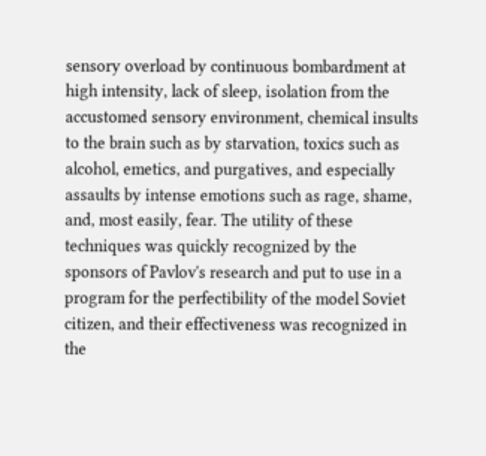sensory overload by continuous bombardment at high intensity, lack of sleep, isolation from the accustomed sensory environment, chemical insults to the brain such as by starvation, toxics such as alcohol, emetics, and purgatives, and especially assaults by intense emotions such as rage, shame, and, most easily, fear. The utility of these techniques was quickly recognized by the sponsors of Pavlov's research and put to use in a program for the perfectibility of the model Soviet citizen, and their effectiveness was recognized in the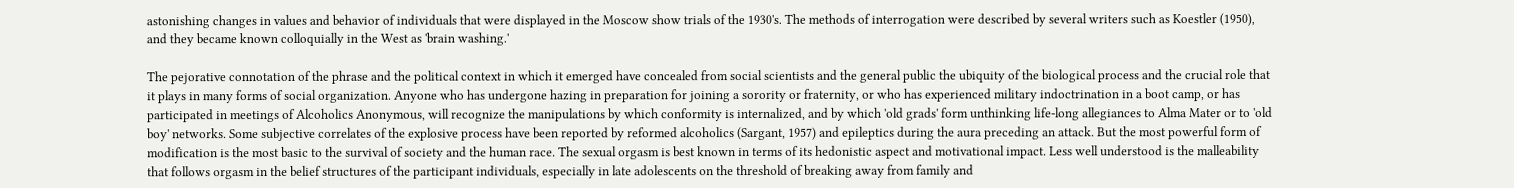astonishing changes in values and behavior of individuals that were displayed in the Moscow show trials of the 1930's. The methods of interrogation were described by several writers such as Koestler (1950), and they became known colloquially in the West as 'brain washing.'

The pejorative connotation of the phrase and the political context in which it emerged have concealed from social scientists and the general public the ubiquity of the biological process and the crucial role that it plays in many forms of social organization. Anyone who has undergone hazing in preparation for joining a sorority or fraternity, or who has experienced military indoctrination in a boot camp, or has participated in meetings of Alcoholics Anonymous, will recognize the manipulations by which conformity is internalized, and by which 'old grads' form unthinking life-long allegiances to Alma Mater or to 'old boy' networks. Some subjective correlates of the explosive process have been reported by reformed alcoholics (Sargant, 1957) and epileptics during the aura preceding an attack. But the most powerful form of modification is the most basic to the survival of society and the human race. The sexual orgasm is best known in terms of its hedonistic aspect and motivational impact. Less well understood is the malleability that follows orgasm in the belief structures of the participant individuals, especially in late adolescents on the threshold of breaking away from family and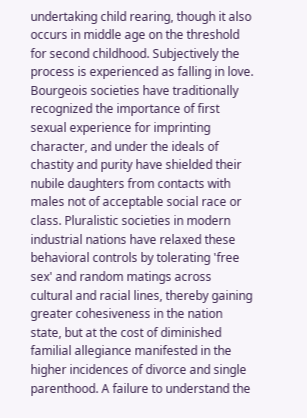undertaking child rearing, though it also occurs in middle age on the threshold for second childhood. Subjectively the process is experienced as falling in love. Bourgeois societies have traditionally recognized the importance of first sexual experience for imprinting character, and under the ideals of chastity and purity have shielded their nubile daughters from contacts with males not of acceptable social race or class. Pluralistic societies in modern industrial nations have relaxed these behavioral controls by tolerating 'free sex' and random matings across cultural and racial lines, thereby gaining greater cohesiveness in the nation state, but at the cost of diminished familial allegiance manifested in the higher incidences of divorce and single parenthood. A failure to understand the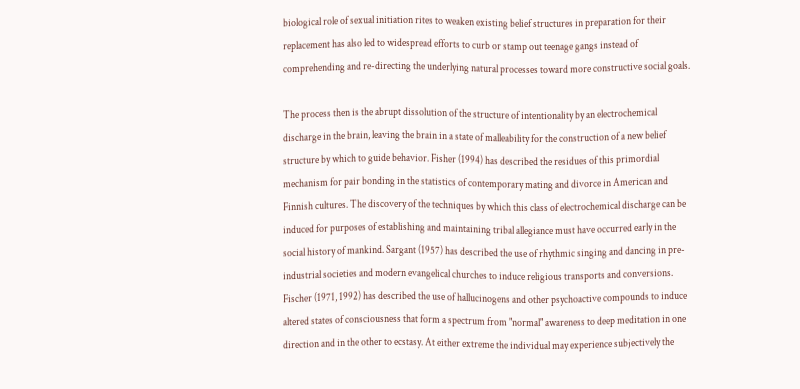biological role of sexual initiation rites to weaken existing belief structures in preparation for their replacement has also led to widespread efforts to curb or stamp out teenage gangs instead of comprehending and re-directing the underlying natural processes toward more constructive social goals.

The process then is the abrupt dissolution of the structure of intentionality by an electrochemical discharge in the brain, leaving the brain in a state of malleability for the construction of a new belief structure by which to guide behavior. Fisher (1994) has described the residues of this primordial mechanism for pair bonding in the statistics of contemporary mating and divorce in American and Finnish cultures. The discovery of the techniques by which this class of electrochemical discharge can be induced for purposes of establishing and maintaining tribal allegiance must have occurred early in the social history of mankind. Sargant (1957) has described the use of rhythmic singing and dancing in pre-industrial societies and modern evangelical churches to induce religious transports and conversions. Fischer (1971, 1992) has described the use of hallucinogens and other psychoactive compounds to induce altered states of consciousness that form a spectrum from "normal" awareness to deep meditation in one direction and in the other to ecstasy. At either extreme the individual may experience subjectively the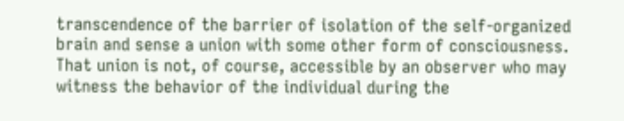transcendence of the barrier of isolation of the self-organized brain and sense a union with some other form of consciousness. That union is not, of course, accessible by an observer who may witness the behavior of the individual during the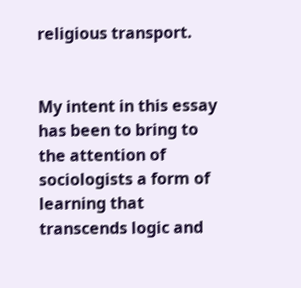religious transport.


My intent in this essay has been to bring to the attention of sociologists a form of learning that transcends logic and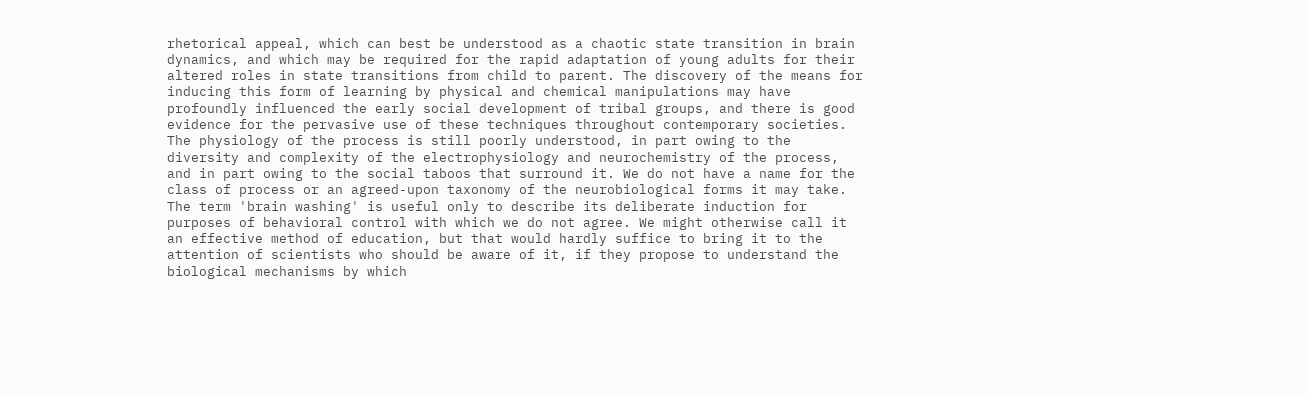rhetorical appeal, which can best be understood as a chaotic state transition in brain dynamics, and which may be required for the rapid adaptation of young adults for their altered roles in state transitions from child to parent. The discovery of the means for inducing this form of learning by physical and chemical manipulations may have profoundly influenced the early social development of tribal groups, and there is good evidence for the pervasive use of these techniques throughout contemporary societies. The physiology of the process is still poorly understood, in part owing to the diversity and complexity of the electrophysiology and neurochemistry of the process, and in part owing to the social taboos that surround it. We do not have a name for the class of process or an agreed-upon taxonomy of the neurobiological forms it may take. The term 'brain washing' is useful only to describe its deliberate induction for purposes of behavioral control with which we do not agree. We might otherwise call it an effective method of education, but that would hardly suffice to bring it to the attention of scientists who should be aware of it, if they propose to understand the biological mechanisms by which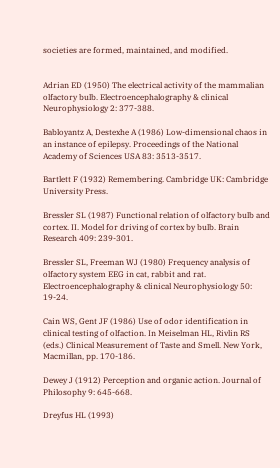societies are formed, maintained, and modified.


Adrian ED (1950) The electrical activity of the mammalian olfactory bulb. Electroencephalography & clinical Neurophysiology 2: 377-388.

Babloyantz A, Destexhe A (1986) Low-dimensional chaos in an instance of epilepsy. Proceedings of the National Academy of Sciences USA 83: 3513-3517.

Bartlett F (1932) Remembering. Cambridge UK: Cambridge University Press.

Bressler SL (1987) Functional relation of olfactory bulb and cortex. II. Model for driving of cortex by bulb. Brain Research 409: 239-301.

Bressler SL, Freeman WJ (1980) Frequency analysis of olfactory system EEG in cat, rabbit and rat. Electroencephalography & clinical Neurophysiology 50: 19-24.

Cain WS, Gent JF (1986) Use of odor identification in clinical testing of olfaction. In Meiselman HL, Rivlin RS (eds.) Clinical Measurement of Taste and Smell. New York, Macmillan, pp. 170-186.

Dewey J (1912) Perception and organic action. Journal of Philosophy 9: 645-668.

Dreyfus HL (1993)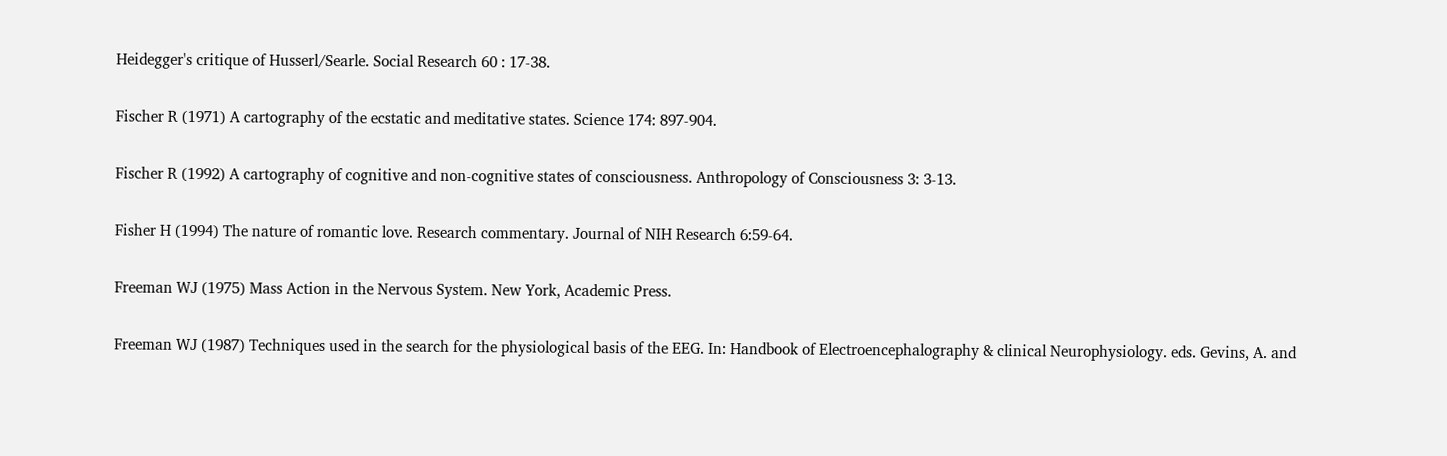Heidegger's critique of Husserl/Searle. Social Research 60 : 17-38.

Fischer R (1971) A cartography of the ecstatic and meditative states. Science 174: 897-904.

Fischer R (1992) A cartography of cognitive and non-cognitive states of consciousness. Anthropology of Consciousness 3: 3-13.

Fisher H (1994) The nature of romantic love. Research commentary. Journal of NIH Research 6:59-64.

Freeman WJ (1975) Mass Action in the Nervous System. New York, Academic Press.

Freeman WJ (1987) Techniques used in the search for the physiological basis of the EEG. In: Handbook of Electroencephalography & clinical Neurophysiology. eds. Gevins, A. and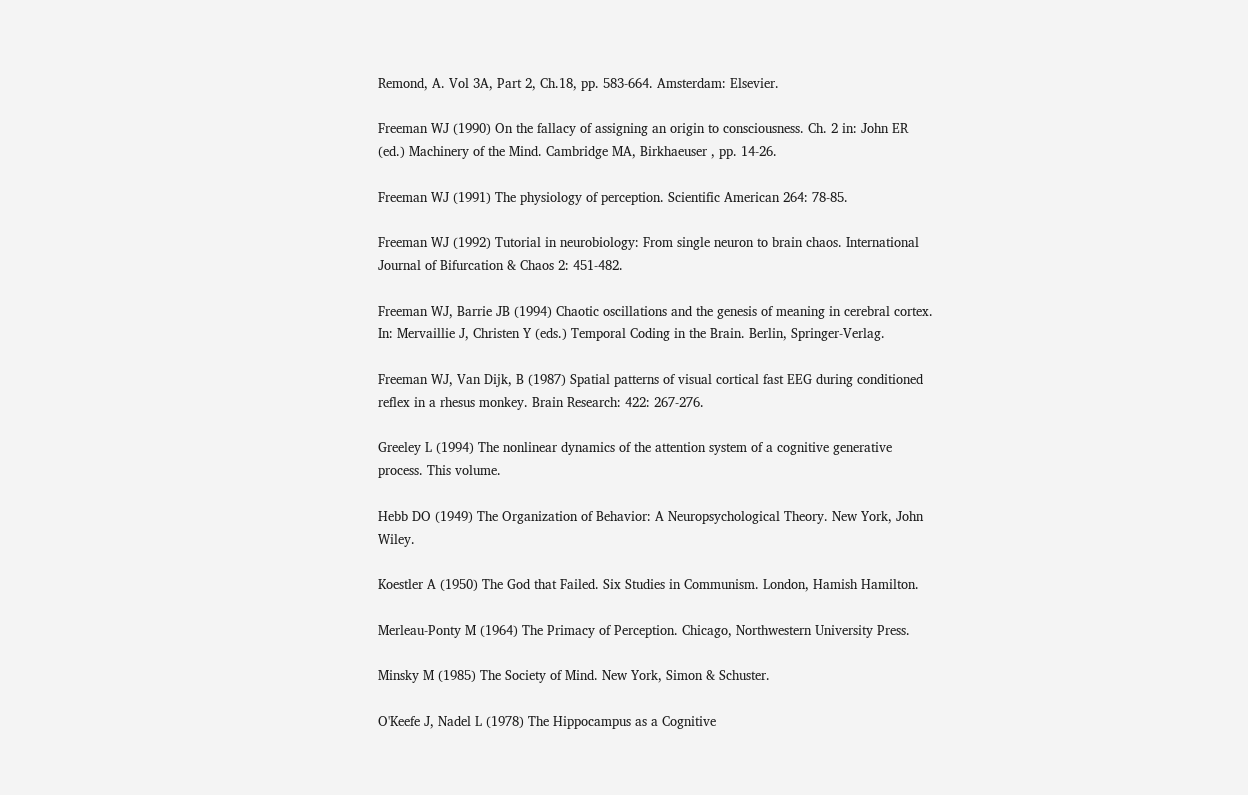Remond, A. Vol 3A, Part 2, Ch.18, pp. 583-664. Amsterdam: Elsevier.

Freeman WJ (1990) On the fallacy of assigning an origin to consciousness. Ch. 2 in: John ER (ed.) Machinery of the Mind. Cambridge MA, Birkhaeuser , pp. 14-26.

Freeman WJ (1991) The physiology of perception. Scientific American 264: 78-85.

Freeman WJ (1992) Tutorial in neurobiology: From single neuron to brain chaos. International Journal of Bifurcation & Chaos 2: 451-482.

Freeman WJ, Barrie JB (1994) Chaotic oscillations and the genesis of meaning in cerebral cortex. In: Mervaillie J, Christen Y (eds.) Temporal Coding in the Brain. Berlin, Springer-Verlag.

Freeman WJ, Van Dijk, B (1987) Spatial patterns of visual cortical fast EEG during conditioned reflex in a rhesus monkey. Brain Research: 422: 267-276.

Greeley L (1994) The nonlinear dynamics of the attention system of a cognitive generative process. This volume.

Hebb DO (1949) The Organization of Behavior: A Neuropsychological Theory. New York, John Wiley.

Koestler A (1950) The God that Failed. Six Studies in Communism. London, Hamish Hamilton.

Merleau-Ponty M (1964) The Primacy of Perception. Chicago, Northwestern University Press.

Minsky M (1985) The Society of Mind. New York, Simon & Schuster.

O'Keefe J, Nadel L (1978) The Hippocampus as a Cognitive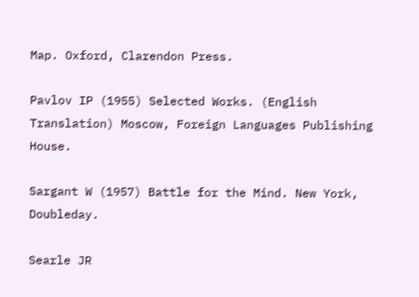Map. Oxford, Clarendon Press.

Pavlov IP (1955) Selected Works. (English Translation) Moscow, Foreign Languages Publishing House.

Sargant W (1957) Battle for the Mind. New York, Doubleday.

Searle JR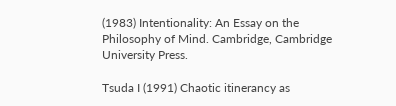(1983) Intentionality: An Essay on the Philosophy of Mind. Cambridge, Cambridge University Press.

Tsuda I (1991) Chaotic itinerancy as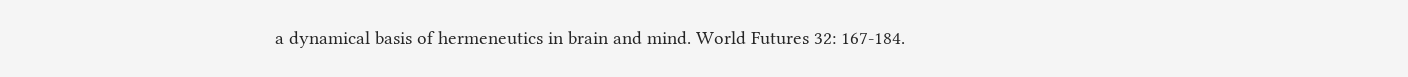a dynamical basis of hermeneutics in brain and mind. World Futures 32: 167-184.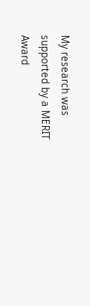My research was supported by a MERIT Award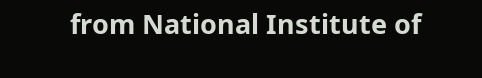from National Institute of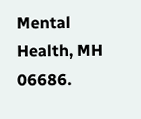Mental Health, MH 06686.